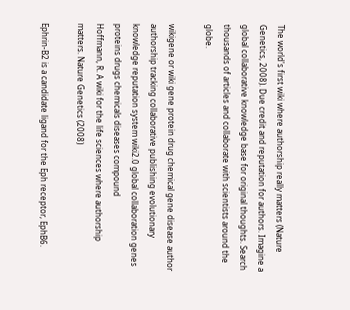The world's first wiki where authorship really matters (Nature Genetics, 2008). Due credit and reputation for authors. Imagine a global collaborative knowledge base for original thoughts. Search thousands of articles and collaborate with scientists around the globe.

wikigene or wiki gene protein drug chemical gene disease author authorship tracking collaborative publishing evolutionary knowledge reputation system wiki2.0 global collaboration genes proteins drugs chemicals diseases compound
Hoffmann, R. A wiki for the life sciences where authorship matters. Nature Genetics (2008)

Ephrin-B2 is a candidate ligand for the Eph receptor, EphB6.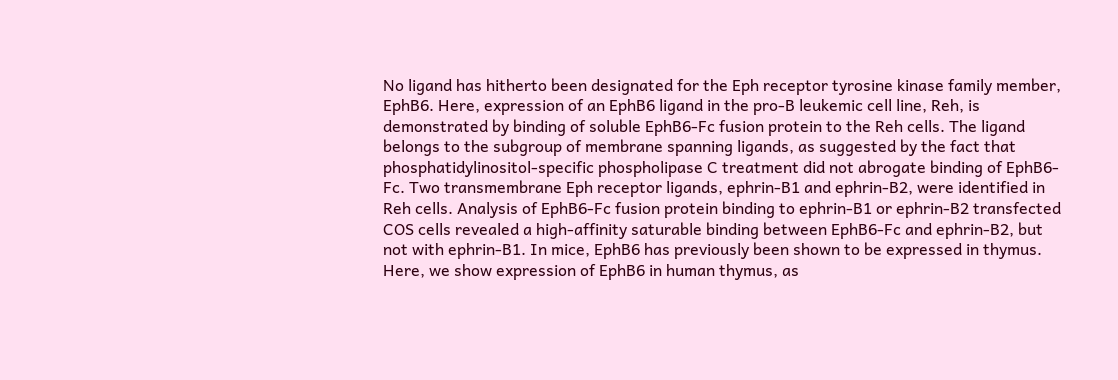No ligand has hitherto been designated for the Eph receptor tyrosine kinase family member, EphB6. Here, expression of an EphB6 ligand in the pro-B leukemic cell line, Reh, is demonstrated by binding of soluble EphB6-Fc fusion protein to the Reh cells. The ligand belongs to the subgroup of membrane spanning ligands, as suggested by the fact that phosphatidylinositol-specific phospholipase C treatment did not abrogate binding of EphB6-Fc. Two transmembrane Eph receptor ligands, ephrin-B1 and ephrin-B2, were identified in Reh cells. Analysis of EphB6-Fc fusion protein binding to ephrin-B1 or ephrin-B2 transfected COS cells revealed a high-affinity saturable binding between EphB6-Fc and ephrin-B2, but not with ephrin-B1. In mice, EphB6 has previously been shown to be expressed in thymus. Here, we show expression of EphB6 in human thymus, as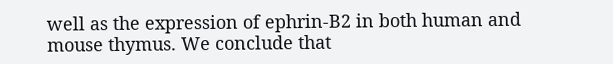well as the expression of ephrin-B2 in both human and mouse thymus. We conclude that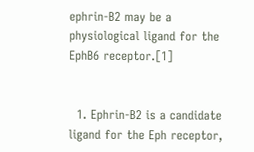ephrin-B2 may be a physiological ligand for the EphB6 receptor.[1]


  1. Ephrin-B2 is a candidate ligand for the Eph receptor,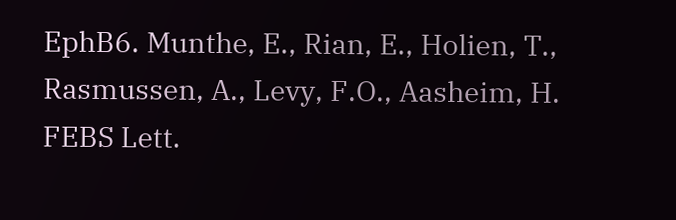EphB6. Munthe, E., Rian, E., Holien, T., Rasmussen, A., Levy, F.O., Aasheim, H. FEBS Lett.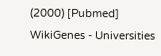(2000) [Pubmed]
WikiGenes - Universities